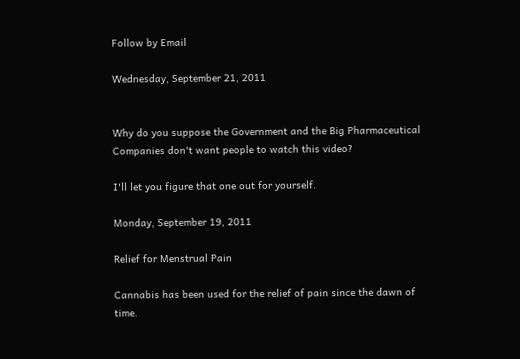Follow by Email

Wednesday, September 21, 2011


Why do you suppose the Government and the Big Pharmaceutical Companies don't want people to watch this video?

I'll let you figure that one out for yourself.

Monday, September 19, 2011

Relief for Menstrual Pain

Cannabis has been used for the relief of pain since the dawn of time.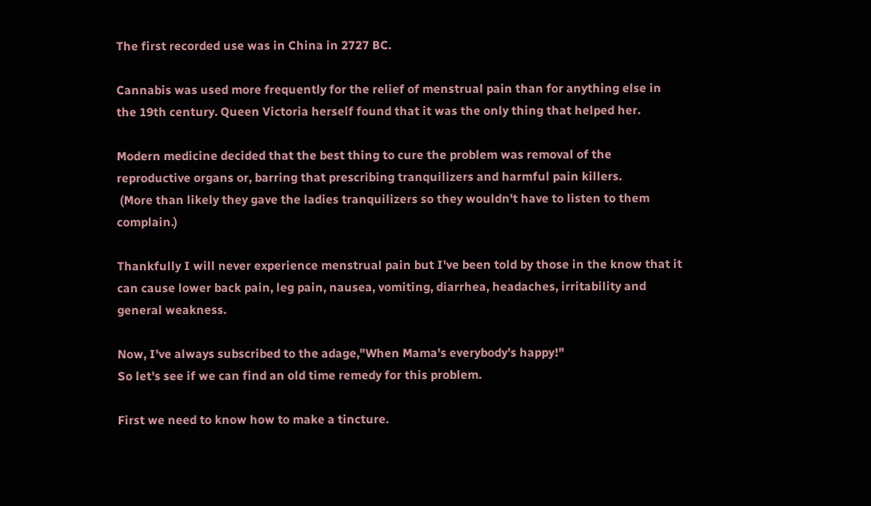The first recorded use was in China in 2727 BC.

Cannabis was used more frequently for the relief of menstrual pain than for anything else in the 19th century. Queen Victoria herself found that it was the only thing that helped her.

Modern medicine decided that the best thing to cure the problem was removal of the reproductive organs or, barring that prescribing tranquilizers and harmful pain killers.
 (More than likely they gave the ladies tranquilizers so they wouldn't have to listen to them complain.)

Thankfully I will never experience menstrual pain but I've been told by those in the know that it can cause lower back pain, leg pain, nausea, vomiting, diarrhea, headaches, irritability and general weakness.

Now, I've always subscribed to the adage,"When Mama's everybody's happy!"
So let's see if we can find an old time remedy for this problem.

First we need to know how to make a tincture.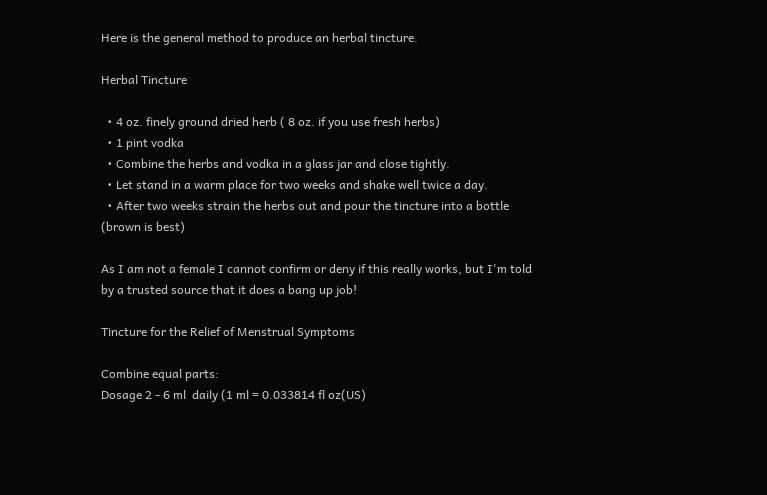Here is the general method to produce an herbal tincture.

Herbal Tincture

  • 4 oz. finely ground dried herb ( 8 oz. if you use fresh herbs)
  • 1 pint vodka
  • Combine the herbs and vodka in a glass jar and close tightly.
  • Let stand in a warm place for two weeks and shake well twice a day.
  • After two weeks strain the herbs out and pour the tincture into a bottle (brown is best)

As I am not a female I cannot confirm or deny if this really works, but I'm told by a trusted source that it does a bang up job!

Tincture for the Relief of Menstrual Symptoms

Combine equal parts:
Dosage 2 - 6 ml  daily (1 ml = 0.033814 fl oz(US)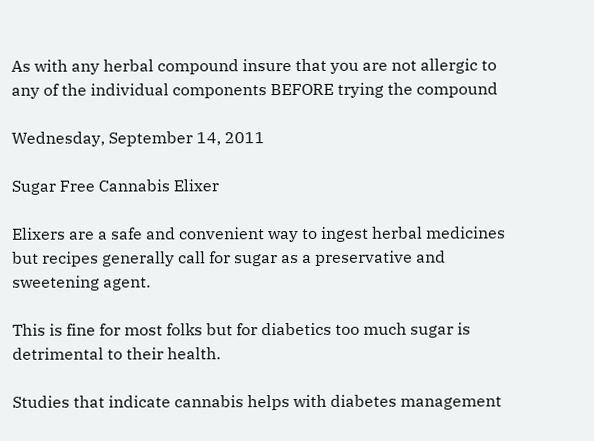As with any herbal compound insure that you are not allergic to any of the individual components BEFORE trying the compound

Wednesday, September 14, 2011

Sugar Free Cannabis Elixer

Elixers are a safe and convenient way to ingest herbal medicines but recipes generally call for sugar as a preservative and sweetening agent.

This is fine for most folks but for diabetics too much sugar is detrimental to their health.

Studies that indicate cannabis helps with diabetes management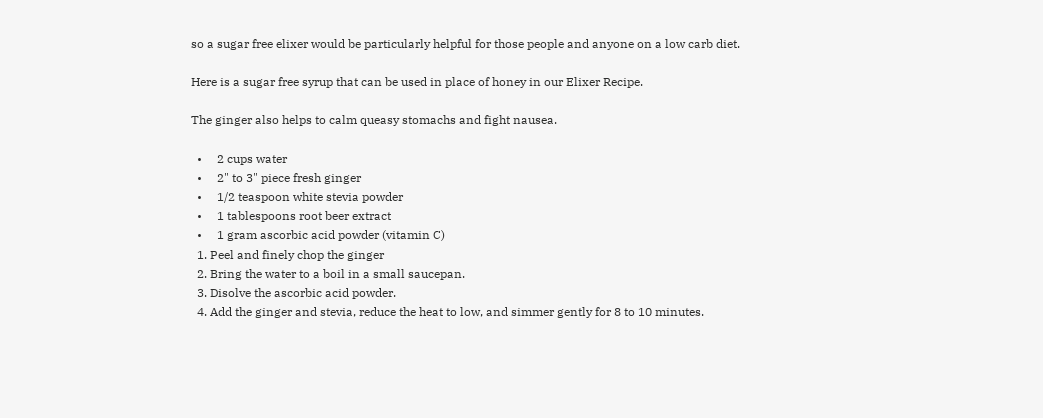so a sugar free elixer would be particularly helpful for those people and anyone on a low carb diet.

Here is a sugar free syrup that can be used in place of honey in our Elixer Recipe.

The ginger also helps to calm queasy stomachs and fight nausea.

  •     2 cups water
  •     2" to 3" piece fresh ginger
  •     1/2 teaspoon white stevia powder
  •     1 tablespoons root beer extract
  •     1 gram ascorbic acid powder (vitamin C)
  1. Peel and finely chop the ginger
  2. Bring the water to a boil in a small saucepan.
  3. Disolve the ascorbic acid powder.
  4. Add the ginger and stevia, reduce the heat to low, and simmer gently for 8 to 10 minutes.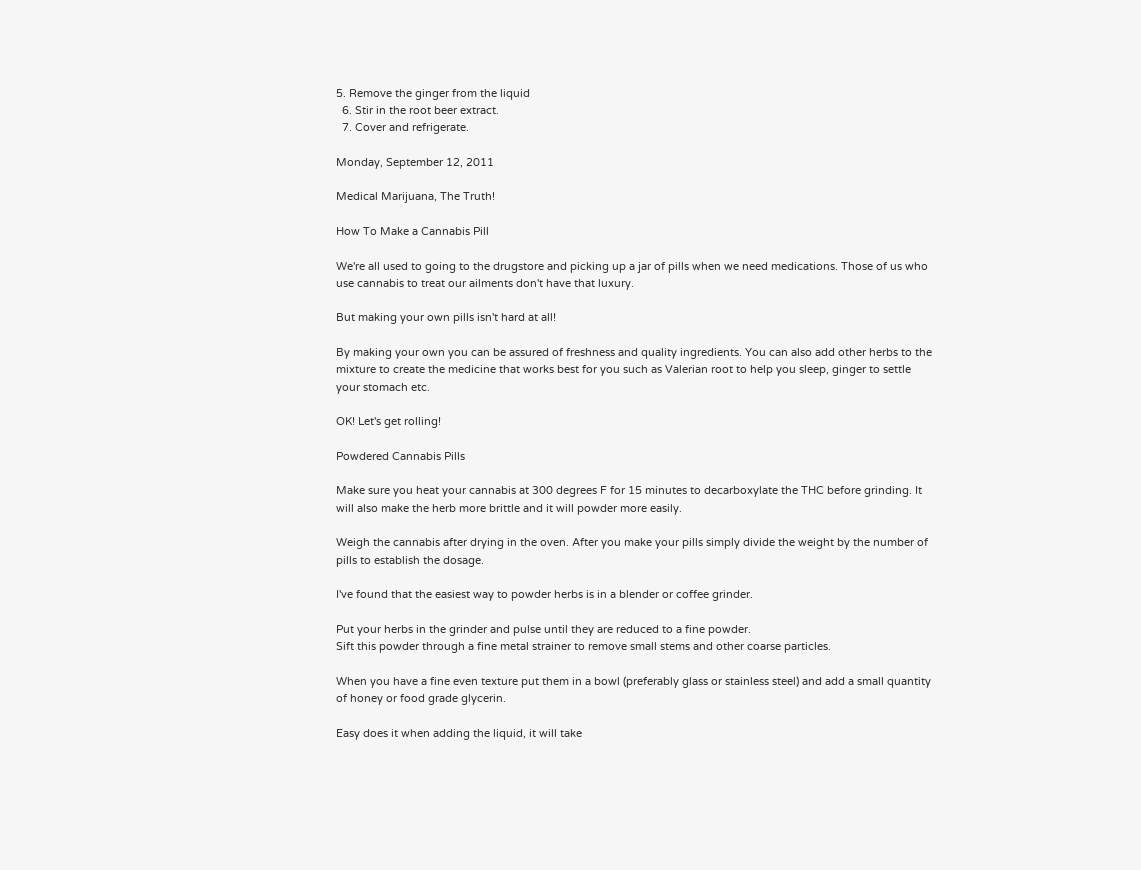5. Remove the ginger from the liquid
  6. Stir in the root beer extract.
  7. Cover and refrigerate.

Monday, September 12, 2011

Medical Marijuana, The Truth!

How To Make a Cannabis Pill

We're all used to going to the drugstore and picking up a jar of pills when we need medications. Those of us who use cannabis to treat our ailments don't have that luxury.

But making your own pills isn't hard at all!

By making your own you can be assured of freshness and quality ingredients. You can also add other herbs to the mixture to create the medicine that works best for you such as Valerian root to help you sleep, ginger to settle your stomach etc.

OK! Let's get rolling!

Powdered Cannabis Pills

Make sure you heat your cannabis at 300 degrees F for 15 minutes to decarboxylate the THC before grinding. It will also make the herb more brittle and it will powder more easily.

Weigh the cannabis after drying in the oven. After you make your pills simply divide the weight by the number of pills to establish the dosage.

I've found that the easiest way to powder herbs is in a blender or coffee grinder.

Put your herbs in the grinder and pulse until they are reduced to a fine powder.
Sift this powder through a fine metal strainer to remove small stems and other coarse particles.

When you have a fine even texture put them in a bowl (preferably glass or stainless steel) and add a small quantity of honey or food grade glycerin.

Easy does it when adding the liquid, it will take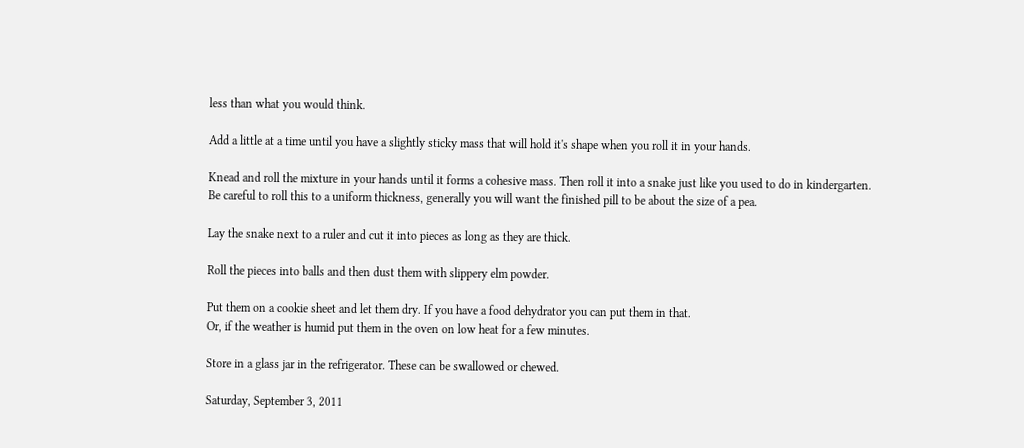less than what you would think.

Add a little at a time until you have a slightly sticky mass that will hold it's shape when you roll it in your hands.

Knead and roll the mixture in your hands until it forms a cohesive mass. Then roll it into a snake just like you used to do in kindergarten.
Be careful to roll this to a uniform thickness, generally you will want the finished pill to be about the size of a pea.

Lay the snake next to a ruler and cut it into pieces as long as they are thick.

Roll the pieces into balls and then dust them with slippery elm powder.

Put them on a cookie sheet and let them dry. If you have a food dehydrator you can put them in that.
Or, if the weather is humid put them in the oven on low heat for a few minutes.

Store in a glass jar in the refrigerator. These can be swallowed or chewed.

Saturday, September 3, 2011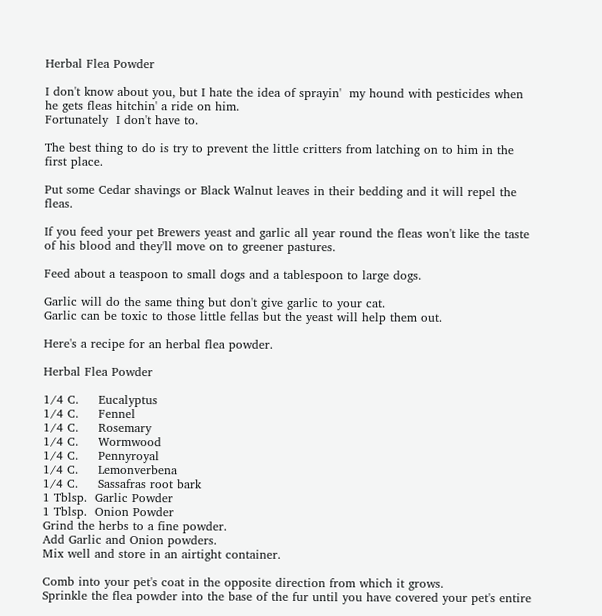Herbal Flea Powder

I don't know about you, but I hate the idea of sprayin'  my hound with pesticides when he gets fleas hitchin' a ride on him.
Fortunately  I don't have to.

The best thing to do is try to prevent the little critters from latching on to him in the first place.

Put some Cedar shavings or Black Walnut leaves in their bedding and it will repel the fleas.

If you feed your pet Brewers yeast and garlic all year round the fleas won't like the taste of his blood and they'll move on to greener pastures.

Feed about a teaspoon to small dogs and a tablespoon to large dogs.

Garlic will do the same thing but don't give garlic to your cat.
Garlic can be toxic to those little fellas but the yeast will help them out.

Here's a recipe for an herbal flea powder.

Herbal Flea Powder

1/4 C.     Eucalyptus
1/4 C.     Fennel
1/4 C.     Rosemary
1/4 C.     Wormwood
1/4 C.     Pennyroyal
1/4 C.     Lemonverbena
1/4 C.     Sassafras root bark
1 Tblsp.  Garlic Powder
1 Tblsp.  Onion Powder
Grind the herbs to a fine powder.
Add Garlic and Onion powders.
Mix well and store in an airtight container.

Comb into your pet's coat in the opposite direction from which it grows.
Sprinkle the flea powder into the base of the fur until you have covered your pet's entire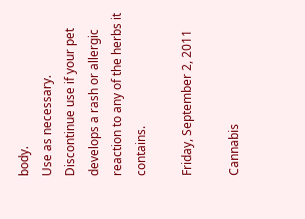body.
Use as necessary.
Discontinue use if your pet develops a rash or allergic reaction to any of the herbs it contains.

Friday, September 2, 2011

Cannabis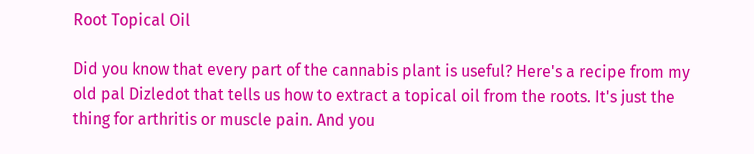Root Topical Oil

Did you know that every part of the cannabis plant is useful? Here's a recipe from my old pal Dizledot that tells us how to extract a topical oil from the roots. It's just the thing for arthritis or muscle pain. And you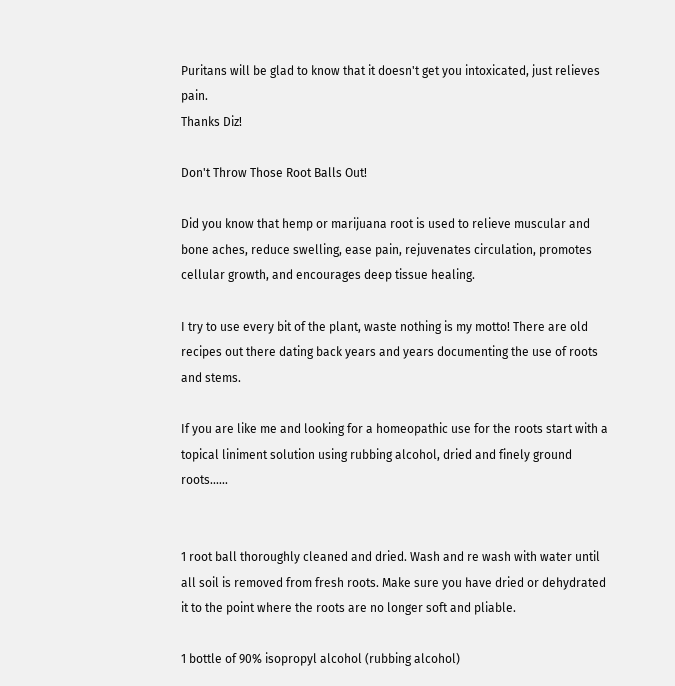Puritans will be glad to know that it doesn't get you intoxicated, just relieves pain.
Thanks Diz!

Don't Throw Those Root Balls Out!

Did you know that hemp or marijuana root is used to relieve muscular and bone aches, reduce swelling, ease pain, rejuvenates circulation, promotes cellular growth, and encourages deep tissue healing.

I try to use every bit of the plant, waste nothing is my motto! There are old recipes out there dating back years and years documenting the use of roots and stems.

If you are like me and looking for a homeopathic use for the roots start with a topical liniment solution using rubbing alcohol, dried and finely ground roots......


1 root ball thoroughly cleaned and dried. Wash and re wash with water until all soil is removed from fresh roots. Make sure you have dried or dehydrated it to the point where the roots are no longer soft and pliable.

1 bottle of 90% isopropyl alcohol (rubbing alcohol)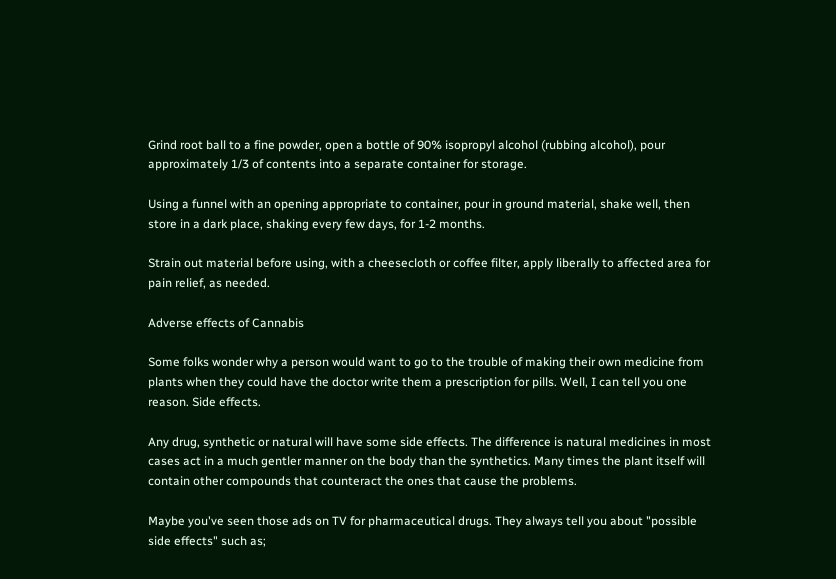Grind root ball to a fine powder, open a bottle of 90% isopropyl alcohol (rubbing alcohol), pour approximately 1/3 of contents into a separate container for storage.

Using a funnel with an opening appropriate to container, pour in ground material, shake well, then store in a dark place, shaking every few days, for 1-2 months.

Strain out material before using, with a cheesecloth or coffee filter, apply liberally to affected area for pain relief, as needed.

Adverse effects of Cannabis

Some folks wonder why a person would want to go to the trouble of making their own medicine from plants when they could have the doctor write them a prescription for pills. Well, I can tell you one reason. Side effects.

Any drug, synthetic or natural will have some side effects. The difference is natural medicines in most cases act in a much gentler manner on the body than the synthetics. Many times the plant itself will contain other compounds that counteract the ones that cause the problems.

Maybe you've seen those ads on TV for pharmaceutical drugs. They always tell you about "possible side effects" such as;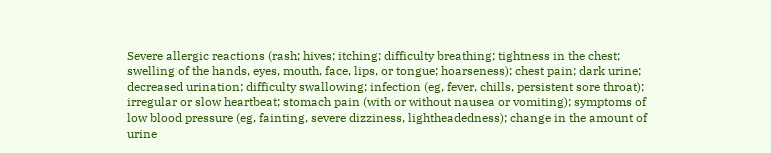Severe allergic reactions (rash; hives; itching; difficulty breathing; tightness in the chest; swelling of the hands, eyes, mouth, face, lips, or tongue; hoarseness); chest pain; dark urine; decreased urination; difficulty swallowing; infection (eg, fever, chills, persistent sore throat); irregular or slow heartbeat; stomach pain (with or without nausea or vomiting); symptoms of low blood pressure (eg, fainting, severe dizziness, lightheadedness); change in the amount of urine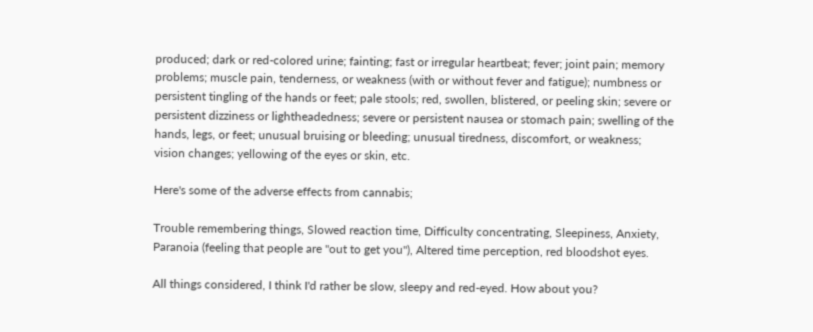produced; dark or red-colored urine; fainting; fast or irregular heartbeat; fever; joint pain; memory problems; muscle pain, tenderness, or weakness (with or without fever and fatigue); numbness or persistent tingling of the hands or feet; pale stools; red, swollen, blistered, or peeling skin; severe or persistent dizziness or lightheadedness; severe or persistent nausea or stomach pain; swelling of the hands, legs, or feet; unusual bruising or bleeding; unusual tiredness, discomfort, or weakness; vision changes; yellowing of the eyes or skin, etc.

Here's some of the adverse effects from cannabis;

Trouble remembering things, Slowed reaction time, Difficulty concentrating, Sleepiness, Anxiety, Paranoia (feeling that people are "out to get you"), Altered time perception, red bloodshot eyes.

All things considered, I think I'd rather be slow, sleepy and red-eyed. How about you?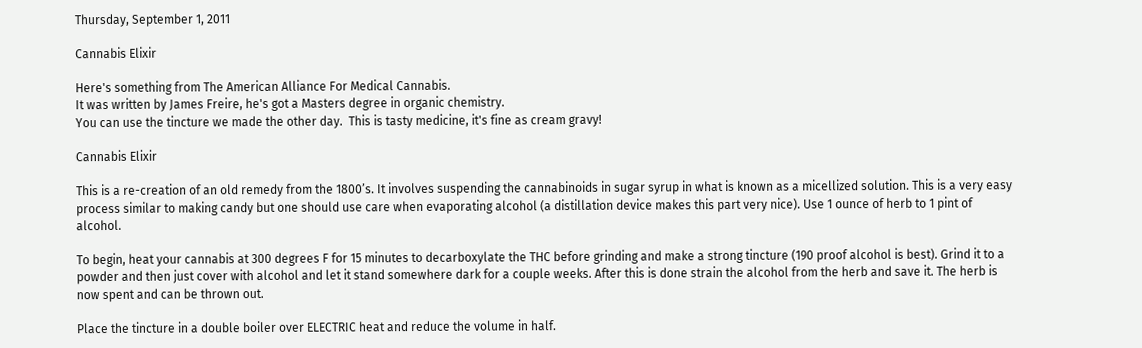Thursday, September 1, 2011

Cannabis Elixir

Here's something from The American Alliance For Medical Cannabis.
It was written by James Freire, he's got a Masters degree in organic chemistry.
You can use the tincture we made the other day.  This is tasty medicine, it's fine as cream gravy!

Cannabis Elixir

This is a re-creation of an old remedy from the 1800’s. It involves suspending the cannabinoids in sugar syrup in what is known as a micellized solution. This is a very easy process similar to making candy but one should use care when evaporating alcohol (a distillation device makes this part very nice). Use 1 ounce of herb to 1 pint of alcohol.

To begin, heat your cannabis at 300 degrees F for 15 minutes to decarboxylate the THC before grinding and make a strong tincture (190 proof alcohol is best). Grind it to a powder and then just cover with alcohol and let it stand somewhere dark for a couple weeks. After this is done strain the alcohol from the herb and save it. The herb is now spent and can be thrown out.

Place the tincture in a double boiler over ELECTRIC heat and reduce the volume in half.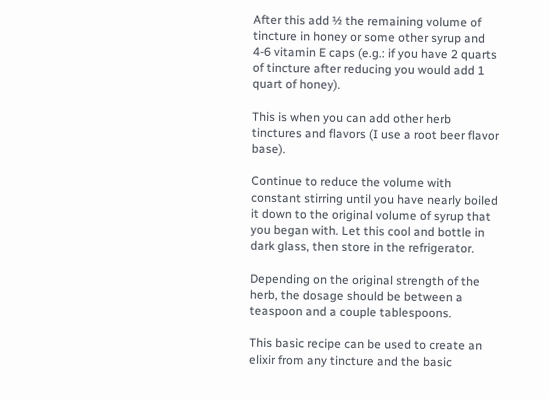After this add ½ the remaining volume of tincture in honey or some other syrup and 4-6 vitamin E caps (e.g.: if you have 2 quarts of tincture after reducing you would add 1 quart of honey).

This is when you can add other herb tinctures and flavors (I use a root beer flavor base).

Continue to reduce the volume with constant stirring until you have nearly boiled it down to the original volume of syrup that you began with. Let this cool and bottle in dark glass, then store in the refrigerator.

Depending on the original strength of the herb, the dosage should be between a teaspoon and a couple tablespoons.

This basic recipe can be used to create an elixir from any tincture and the basic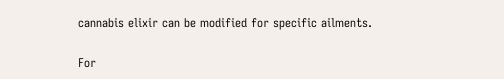cannabis elixir can be modified for specific ailments.

For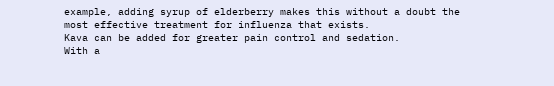example, adding syrup of elderberry makes this without a doubt the most effective treatment for influenza that exists.
Kava can be added for greater pain control and sedation.
With a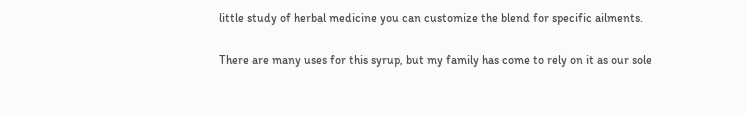little study of herbal medicine you can customize the blend for specific ailments.

There are many uses for this syrup, but my family has come to rely on it as our sole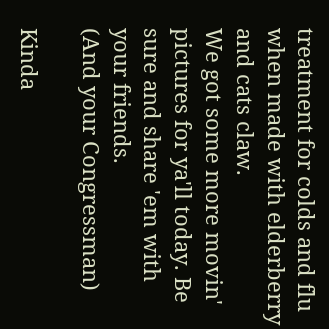treatment for colds and flu when made with elderberry and cats claw.
We got some more movin' pictures for ya'll today. Be sure and share 'em with your friends.
(And your Congressman)

Kinda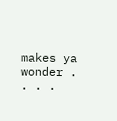makes ya wonder . . . .